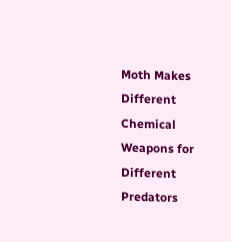Moth Makes Different Chemical Weapons for Different Predators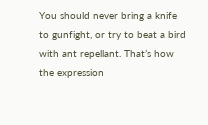You should never bring a knife to gunfight, or try to beat a bird with ant repellant. That’s how the expression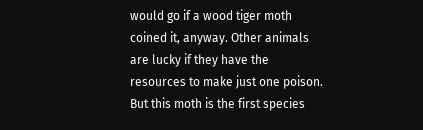would go if a wood tiger moth coined it, anyway. Other animals are lucky if they have the resources to make just one poison. But this moth is the first species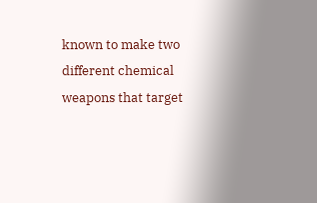known to make two different chemical weapons that target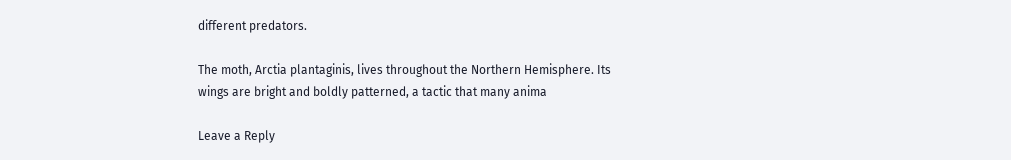different predators.

The moth, Arctia plantaginis, lives throughout the Northern Hemisphere. Its wings are bright and boldly patterned, a tactic that many anima

Leave a Reply